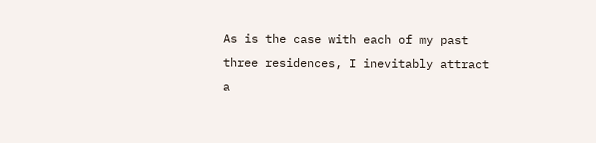As is the case with each of my past three residences, I inevitably attract a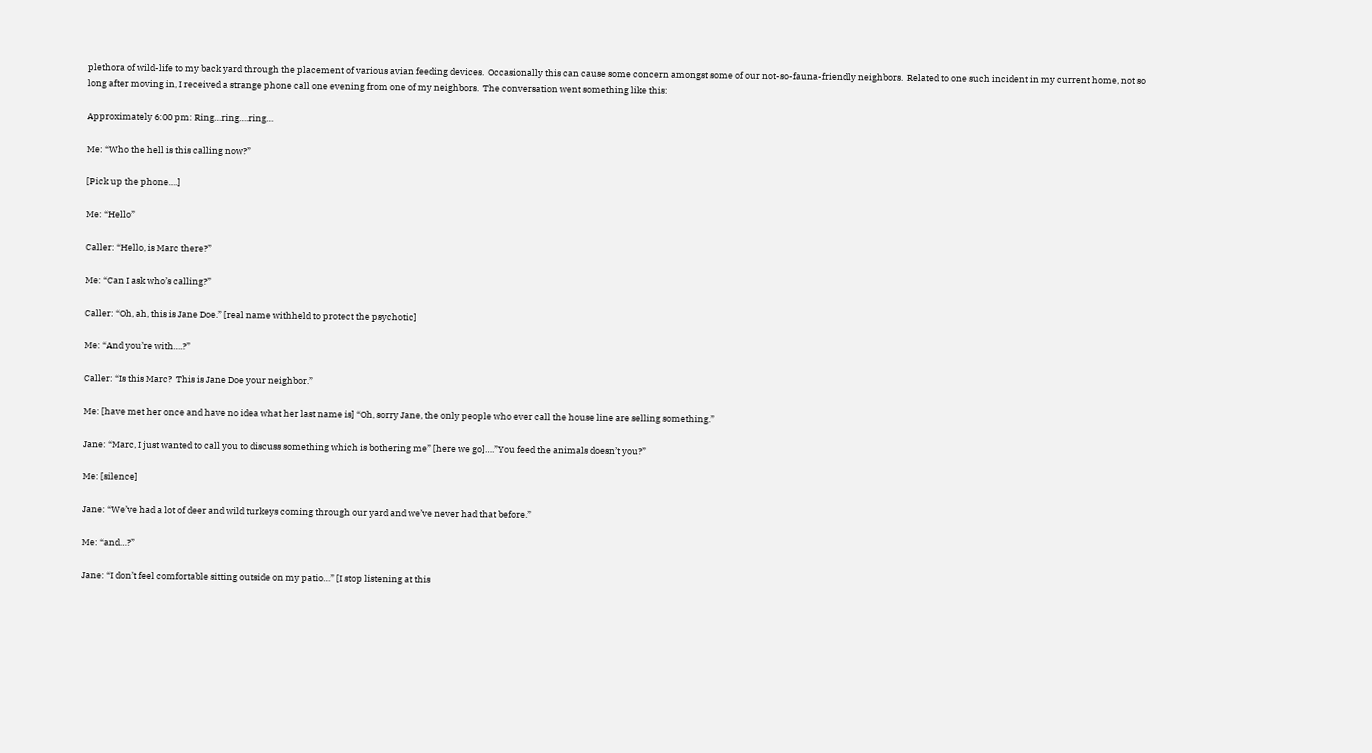plethora of wild-life to my back yard through the placement of various avian feeding devices.  Occasionally this can cause some concern amongst some of our not-so-fauna-friendly neighbors.  Related to one such incident in my current home, not so long after moving in, I received a strange phone call one evening from one of my neighbors.  The conversation went something like this:

Approximately 6:00 pm: Ring…ring….ring…

Me: “Who the hell is this calling now?”

[Pick up the phone….]

Me: “Hello”

Caller: “Hello, is Marc there?”

Me: “Can I ask who’s calling?”

Caller: “Oh, ah, this is Jane Doe.” [real name withheld to protect the psychotic]

Me: “And you’re with….?”

Caller: “Is this Marc?  This is Jane Doe your neighbor.”

Me: [have met her once and have no idea what her last name is] “Oh, sorry Jane, the only people who ever call the house line are selling something.”

Jane: “Marc, I just wanted to call you to discuss something which is bothering me” [here we go]….”You feed the animals doesn’t you?”

Me: [silence]

Jane: “We’ve had a lot of deer and wild turkeys coming through our yard and we’ve never had that before.”

Me: “and…?”

Jane: “I don’t feel comfortable sitting outside on my patio…” [I stop listening at this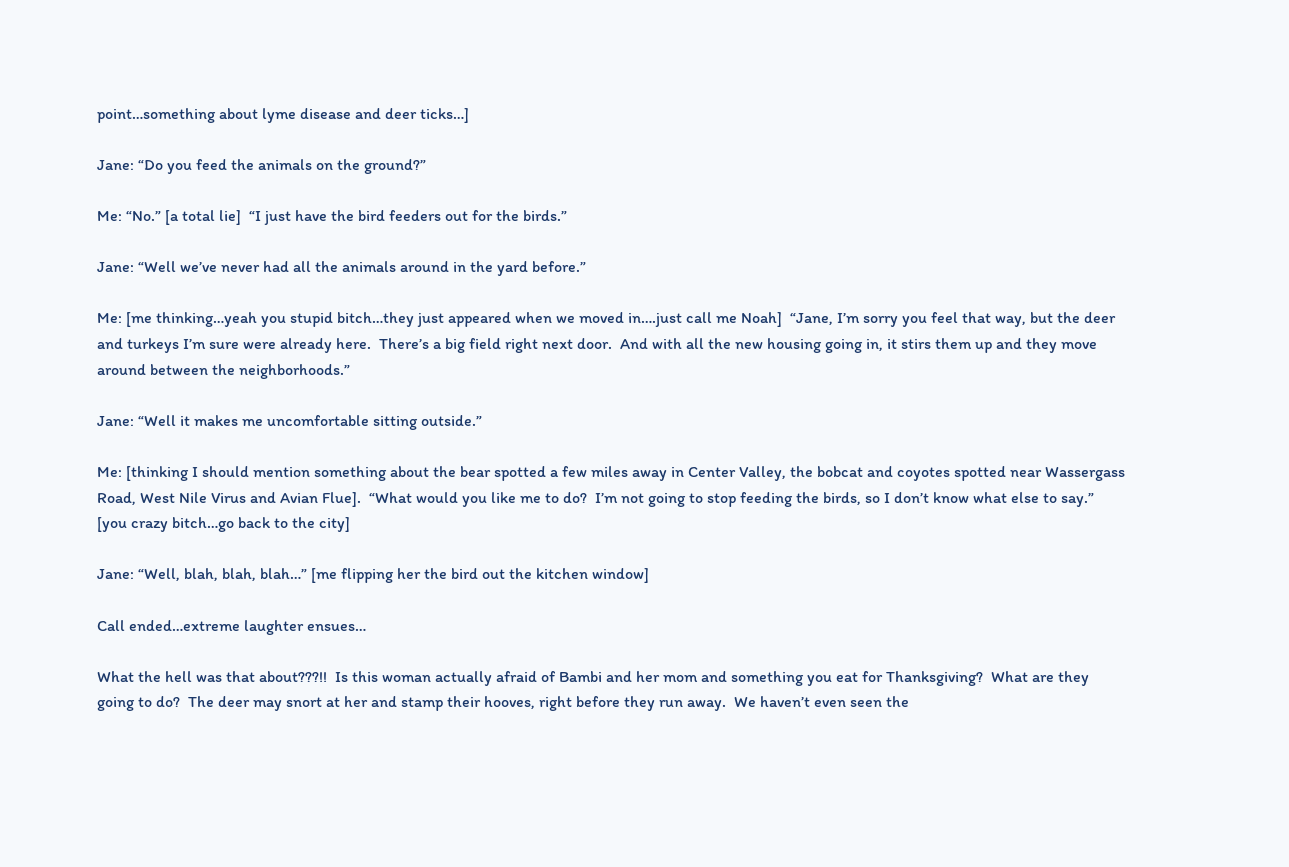point…something about lyme disease and deer ticks…]

Jane: “Do you feed the animals on the ground?”

Me: “No.” [a total lie]  “I just have the bird feeders out for the birds.”

Jane: “Well we’ve never had all the animals around in the yard before.”

Me: [me thinking…yeah you stupid bitch…they just appeared when we moved in….just call me Noah]  “Jane, I’m sorry you feel that way, but the deer and turkeys I’m sure were already here.  There’s a big field right next door.  And with all the new housing going in, it stirs them up and they move around between the neighborhoods.”

Jane: “Well it makes me uncomfortable sitting outside.”

Me: [thinking I should mention something about the bear spotted a few miles away in Center Valley, the bobcat and coyotes spotted near Wassergass Road, West Nile Virus and Avian Flue].  “What would you like me to do?  I’m not going to stop feeding the birds, so I don’t know what else to say.”  [you crazy bitch…go back to the city]

Jane: “Well, blah, blah, blah…” [me flipping her the bird out the kitchen window]

Call ended…extreme laughter ensues…

What the hell was that about???!!  Is this woman actually afraid of Bambi and her mom and something you eat for Thanksgiving?  What are they going to do?  The deer may snort at her and stamp their hooves, right before they run away.  We haven’t even seen the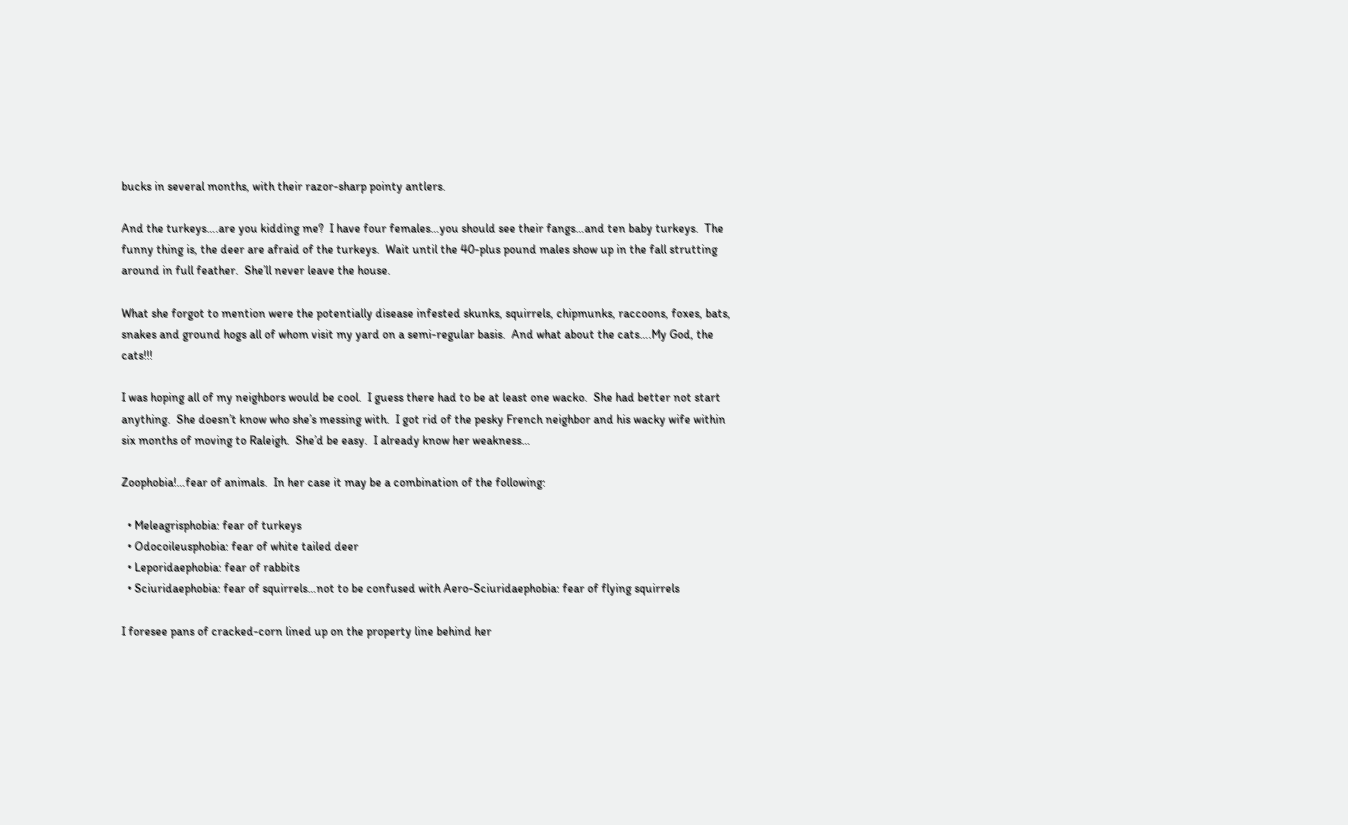bucks in several months, with their razor-sharp pointy antlers.

And the turkeys….are you kidding me?  I have four females…you should see their fangs…and ten baby turkeys.  The funny thing is, the deer are afraid of the turkeys.  Wait until the 40-plus pound males show up in the fall strutting around in full feather.  She’ll never leave the house.

What she forgot to mention were the potentially disease infested skunks, squirrels, chipmunks, raccoons, foxes, bats, snakes and ground hogs all of whom visit my yard on a semi-regular basis.  And what about the cats….My God, the cats!!!

I was hoping all of my neighbors would be cool.  I guess there had to be at least one wacko.  She had better not start anything.  She doesn’t know who she’s messing with.  I got rid of the pesky French neighbor and his wacky wife within six months of moving to Raleigh.  She’d be easy.  I already know her weakness…

Zoophobia!…fear of animals.  In her case it may be a combination of the following:

  • Meleagrisphobia: fear of turkeys
  • Odocoileusphobia: fear of white tailed deer
  • Leporidaephobia: fear of rabbits
  • Sciuridaephobia: fear of squirrels…not to be confused with Aero-Sciuridaephobia: fear of flying squirrels

I foresee pans of cracked-corn lined up on the property line behind her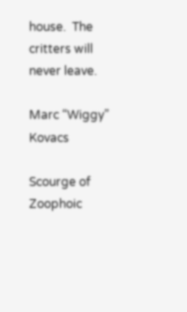house.  The critters will never leave.

Marc “Wiggy” Kovacs

Scourge of Zoophoic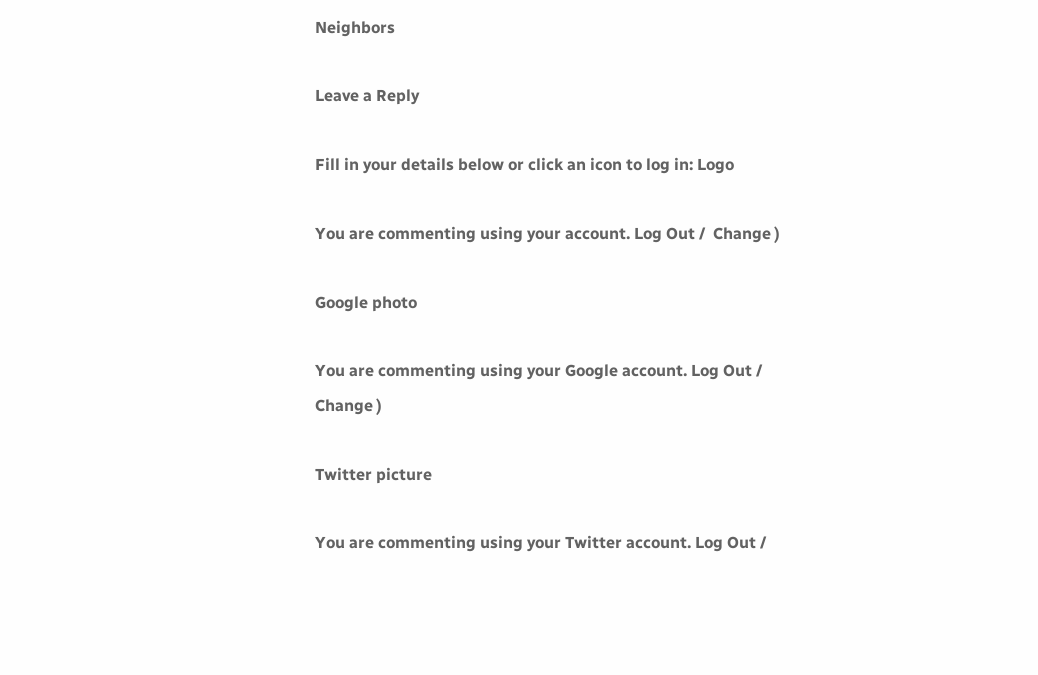Neighbors

Leave a Reply

Fill in your details below or click an icon to log in: Logo

You are commenting using your account. Log Out /  Change )

Google photo

You are commenting using your Google account. Log Out /  Change )

Twitter picture

You are commenting using your Twitter account. Log Out /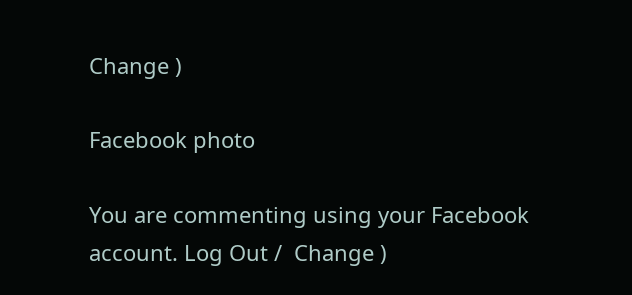Change )

Facebook photo

You are commenting using your Facebook account. Log Out /  Change )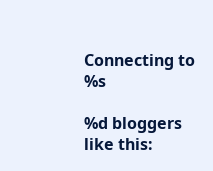Connecting to %s

%d bloggers like this: